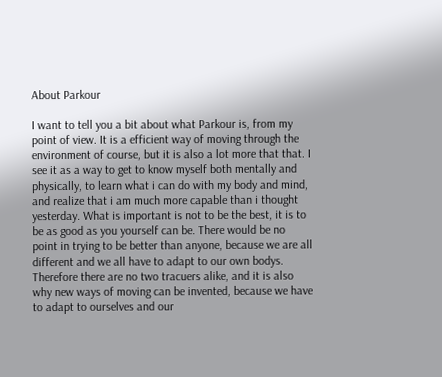About Parkour

I want to tell you a bit about what Parkour is, from my point of view. It is a efficient way of moving through the environment of course, but it is also a lot more that that. I see it as a way to get to know myself both mentally and physically, to learn what i can do with my body and mind, and realize that i am much more capable than i thought yesterday. What is important is not to be the best, it is to be as good as you yourself can be. There would be no point in trying to be better than anyone, because we are all different and we all have to adapt to our own bodys. Therefore there are no two tracuers alike, and it is also why new ways of moving can be invented, because we have to adapt to ourselves and our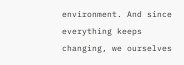environment. And since everything keeps changing, we ourselves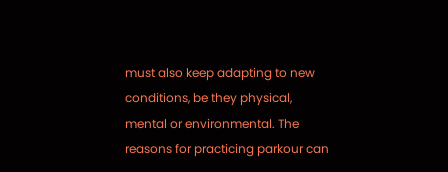must also keep adapting to new conditions, be they physical, mental or environmental. The reasons for practicing parkour can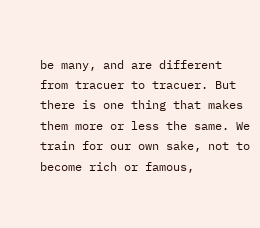be many, and are different from tracuer to tracuer. But there is one thing that makes them more or less the same. We train for our own sake, not to become rich or famous,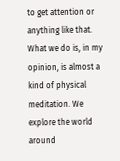to get attention or anything like that. What we do is, in my opinion, is almost a kind of physical meditation. We explore the world around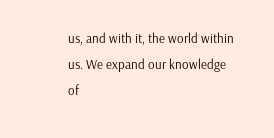us, and with it, the world within us. We expand our knowledge of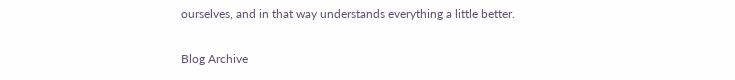ourselves, and in that way understands everything a little better.

Blog Archive